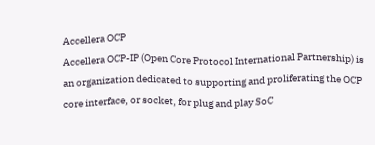Accellera OCP
Accellera OCP-IP (Open Core Protocol International Partnership) is an organization dedicated to supporting and proliferating the OCP core interface, or socket, for plug and play SoC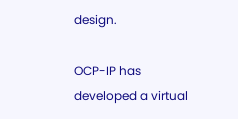design.

OCP-IP has developed a virtual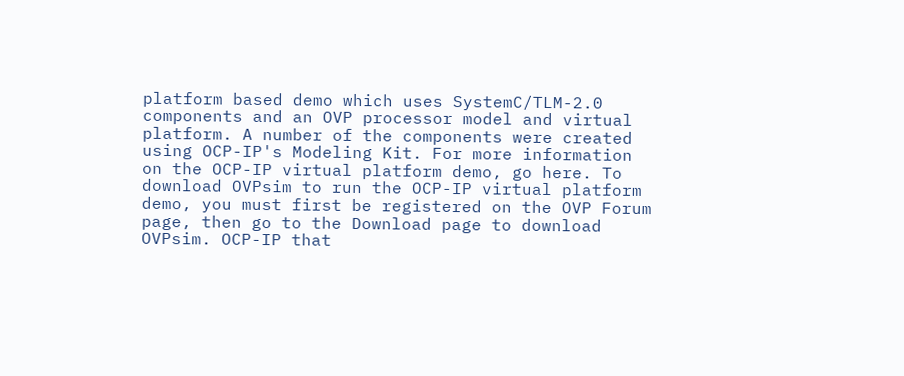platform based demo which uses SystemC/TLM-2.0 components and an OVP processor model and virtual platform. A number of the components were created using OCP-IP's Modeling Kit. For more information on the OCP-IP virtual platform demo, go here. To download OVPsim to run the OCP-IP virtual platform demo, you must first be registered on the OVP Forum page, then go to the Download page to download OVPsim. OCP-IP that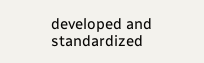developed and standardized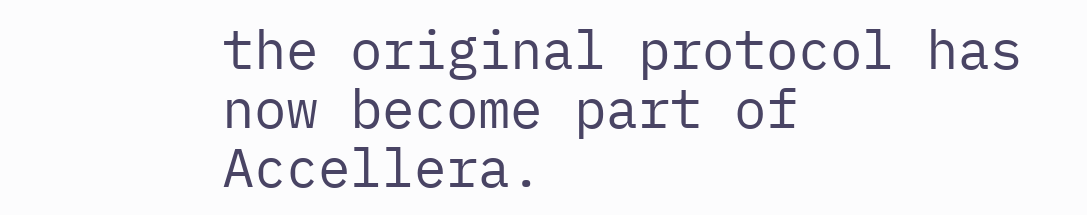the original protocol has now become part of Accellera.